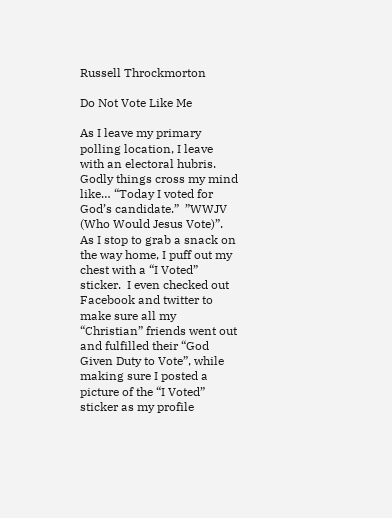Russell Throckmorton

Do Not Vote Like Me

As I leave my primary polling location, I leave with an electoral hubris.  Godly things cross my mind like… “Today I voted for God’s candidate.”  ”WWJV (Who Would Jesus Vote)”. As I stop to grab a snack on the way home, I puff out my chest with a “I Voted” sticker.  I even checked out Facebook and twitter to make sure all my “Christian” friends went out and fulfilled their “God Given Duty to Vote”, while making sure I posted a picture of the “I Voted” sticker as my profile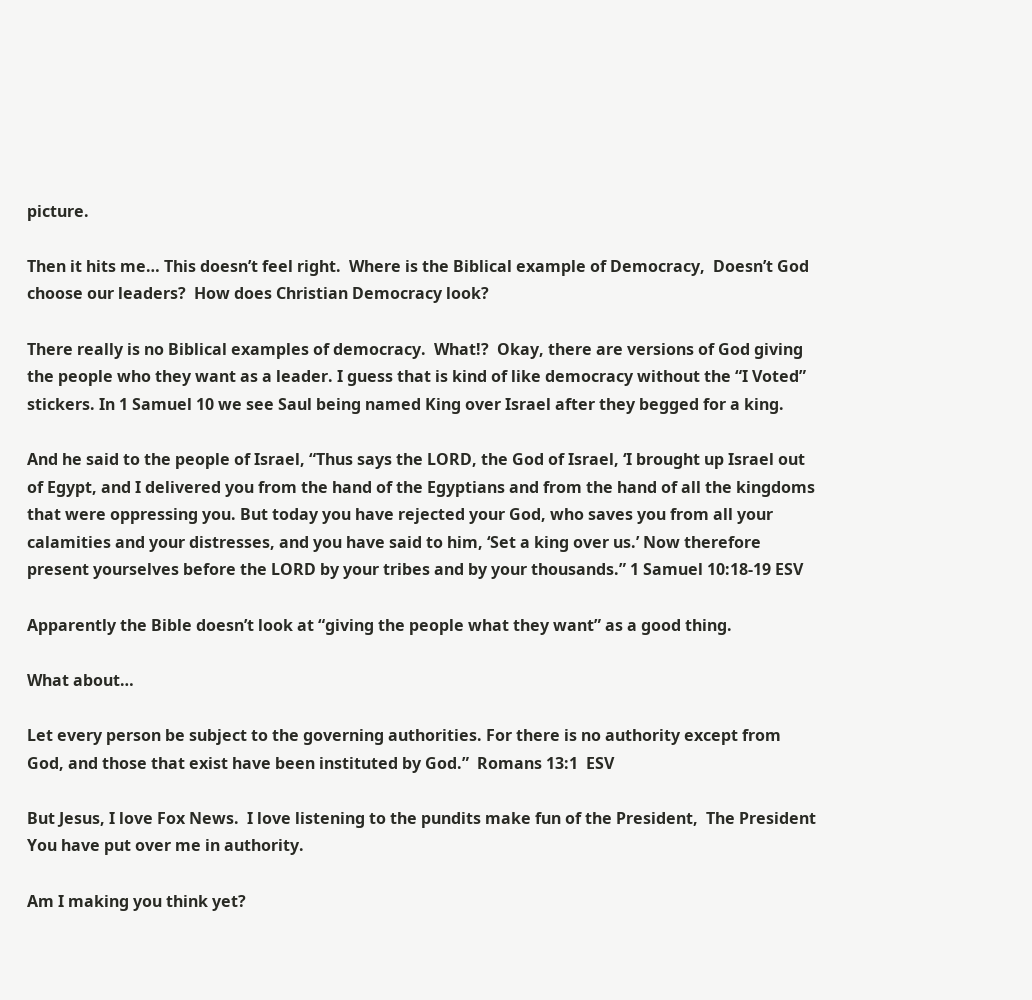picture.

Then it hits me… This doesn’t feel right.  Where is the Biblical example of Democracy,  Doesn’t God choose our leaders?  How does Christian Democracy look?

There really is no Biblical examples of democracy.  What!?  Okay, there are versions of God giving the people who they want as a leader. I guess that is kind of like democracy without the “I Voted” stickers. In 1 Samuel 10 we see Saul being named King over Israel after they begged for a king.

And he said to the people of Israel, “Thus says the LORD, the God of Israel, ‘I brought up Israel out of Egypt, and I delivered you from the hand of the Egyptians and from the hand of all the kingdoms that were oppressing you. But today you have rejected your God, who saves you from all your calamities and your distresses, and you have said to him, ‘Set a king over us.’ Now therefore present yourselves before the LORD by your tribes and by your thousands.” 1 Samuel 10:18-19 ESV

Apparently the Bible doesn’t look at “giving the people what they want” as a good thing.

What about…

Let every person be subject to the governing authorities. For there is no authority except from God, and those that exist have been instituted by God.”  Romans 13:1  ESV

But Jesus, I love Fox News.  I love listening to the pundits make fun of the President,  The President You have put over me in authority.

Am I making you think yet?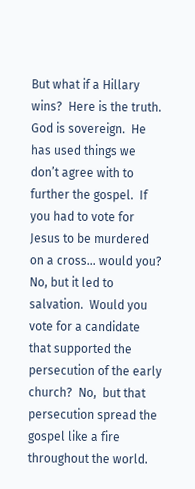But what if a Hillary wins?  Here is the truth.  God is sovereign.  He has used things we don’t agree with to further the gospel.  If you had to vote for Jesus to be murdered on a cross… would you?  No, but it led to salvation.  Would you vote for a candidate that supported the persecution of the early church?  No,  but that persecution spread the gospel like a fire throughout the world.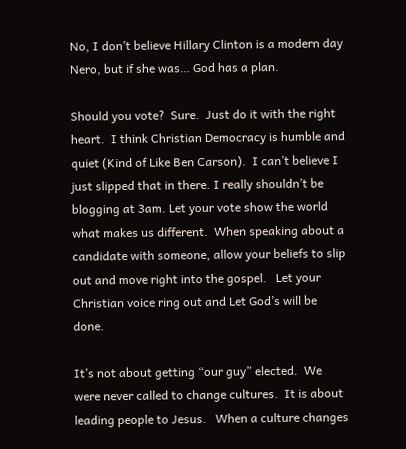No, I don’t believe Hillary Clinton is a modern day Nero, but if she was… God has a plan.

Should you vote?  Sure.  Just do it with the right heart.  I think Christian Democracy is humble and quiet (Kind of Like Ben Carson).  I can’t believe I just slipped that in there. I really shouldn’t be blogging at 3am. Let your vote show the world what makes us different.  When speaking about a candidate with someone, allow your beliefs to slip out and move right into the gospel.   Let your Christian voice ring out and Let God’s will be done.

It’s not about getting “our guy” elected.  We were never called to change cultures.  It is about leading people to Jesus.   When a culture changes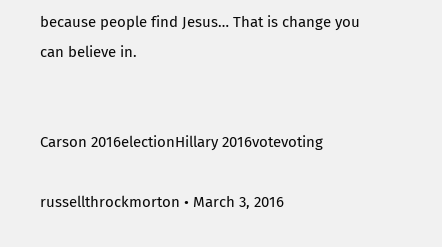because people find Jesus… That is change you can believe in.


Carson 2016electionHillary 2016votevoting

russellthrockmorton • March 3, 2016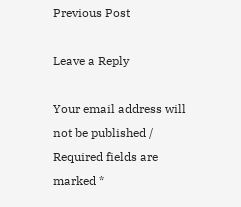Previous Post

Leave a Reply

Your email address will not be published / Required fields are marked *